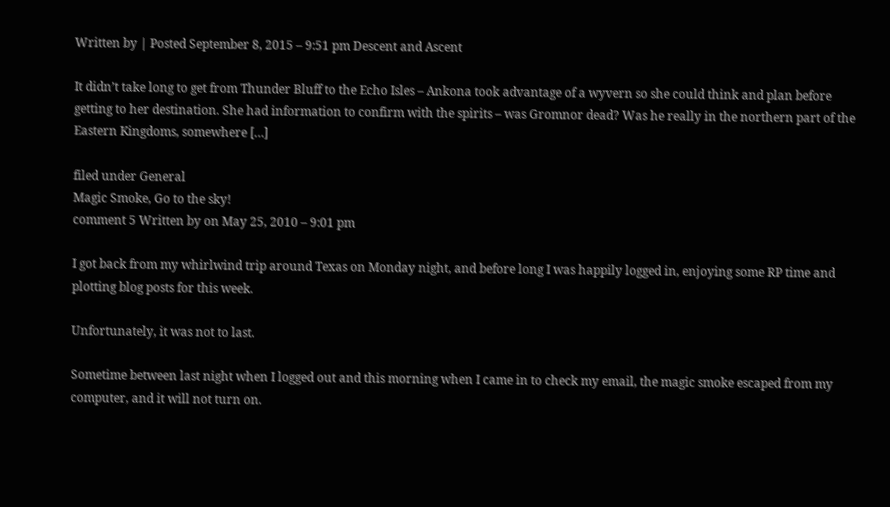Written by | Posted September 8, 2015 – 9:51 pm Descent and Ascent

It didn’t take long to get from Thunder Bluff to the Echo Isles – Ankona took advantage of a wyvern so she could think and plan before getting to her destination. She had information to confirm with the spirits – was Gromnor dead? Was he really in the northern part of the Eastern Kingdoms, somewhere […]

filed under General
Magic Smoke, Go to the sky!
comment 5 Written by on May 25, 2010 – 9:01 pm

I got back from my whirlwind trip around Texas on Monday night, and before long I was happily logged in, enjoying some RP time and plotting blog posts for this week.

Unfortunately, it was not to last.

Sometime between last night when I logged out and this morning when I came in to check my email, the magic smoke escaped from my computer, and it will not turn on.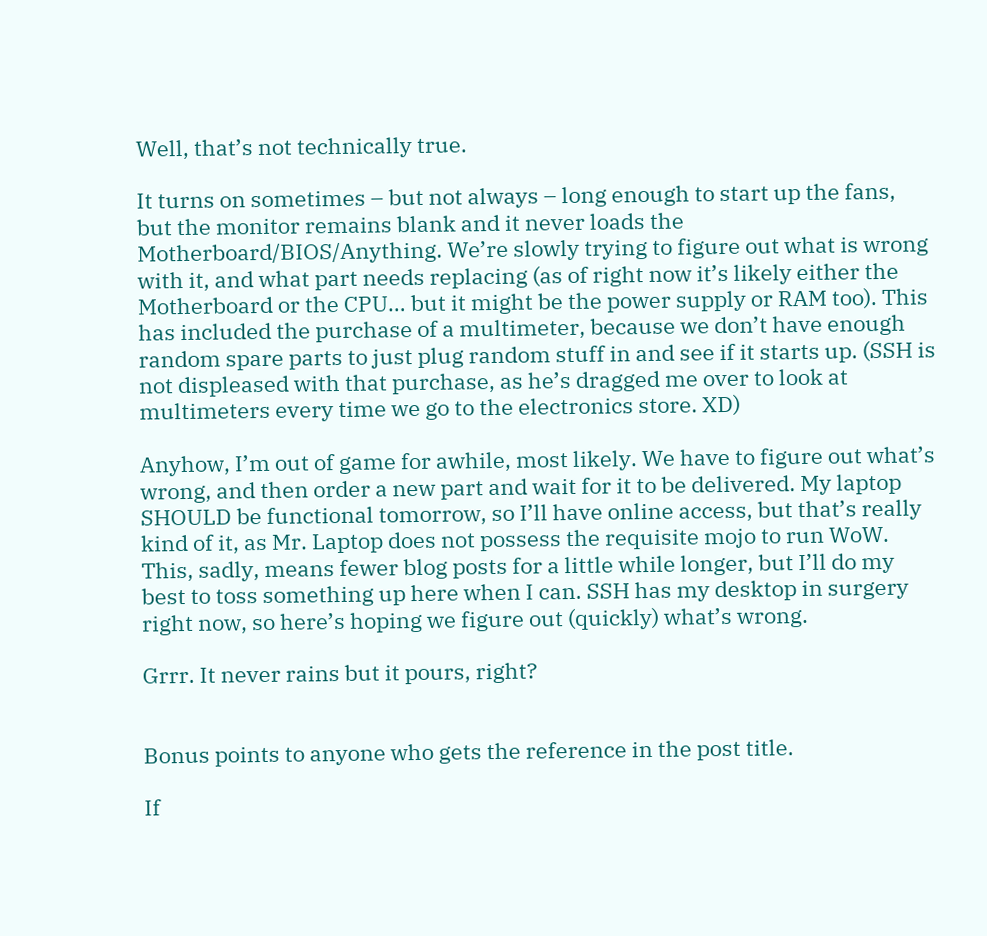Well, that’s not technically true.

It turns on sometimes – but not always – long enough to start up the fans, but the monitor remains blank and it never loads the Motherboard/BIOS/Anything. We’re slowly trying to figure out what is wrong with it, and what part needs replacing (as of right now it’s likely either the Motherboard or the CPU… but it might be the power supply or RAM too). This has included the purchase of a multimeter, because we don’t have enough random spare parts to just plug random stuff in and see if it starts up. (SSH is not displeased with that purchase, as he’s dragged me over to look at multimeters every time we go to the electronics store. XD)

Anyhow, I’m out of game for awhile, most likely. We have to figure out what’s wrong, and then order a new part and wait for it to be delivered. My laptop SHOULD be functional tomorrow, so I’ll have online access, but that’s really kind of it, as Mr. Laptop does not possess the requisite mojo to run WoW. This, sadly, means fewer blog posts for a little while longer, but I’ll do my best to toss something up here when I can. SSH has my desktop in surgery right now, so here’s hoping we figure out (quickly) what’s wrong.

Grrr. It never rains but it pours, right?


Bonus points to anyone who gets the reference in the post title.

If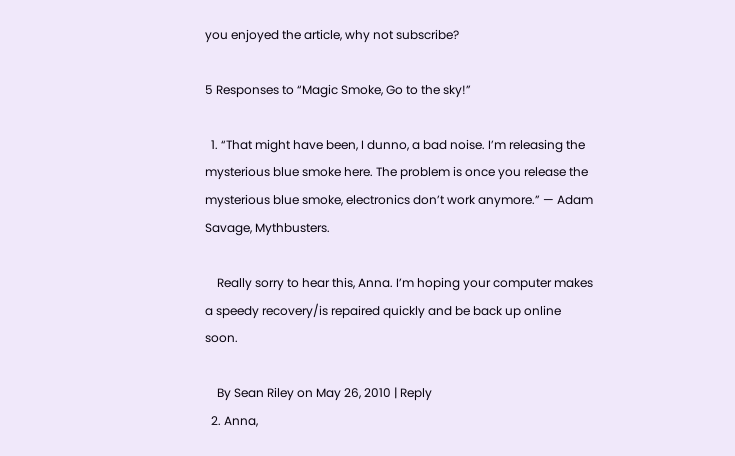you enjoyed the article, why not subscribe?

5 Responses to “Magic Smoke, Go to the sky!”

  1. “That might have been, I dunno, a bad noise. I’m releasing the mysterious blue smoke here. The problem is once you release the mysterious blue smoke, electronics don’t work anymore.” — Adam Savage, Mythbusters.

    Really sorry to hear this, Anna. I’m hoping your computer makes a speedy recovery/is repaired quickly and be back up online soon.

    By Sean Riley on May 26, 2010 | Reply
  2. Anna,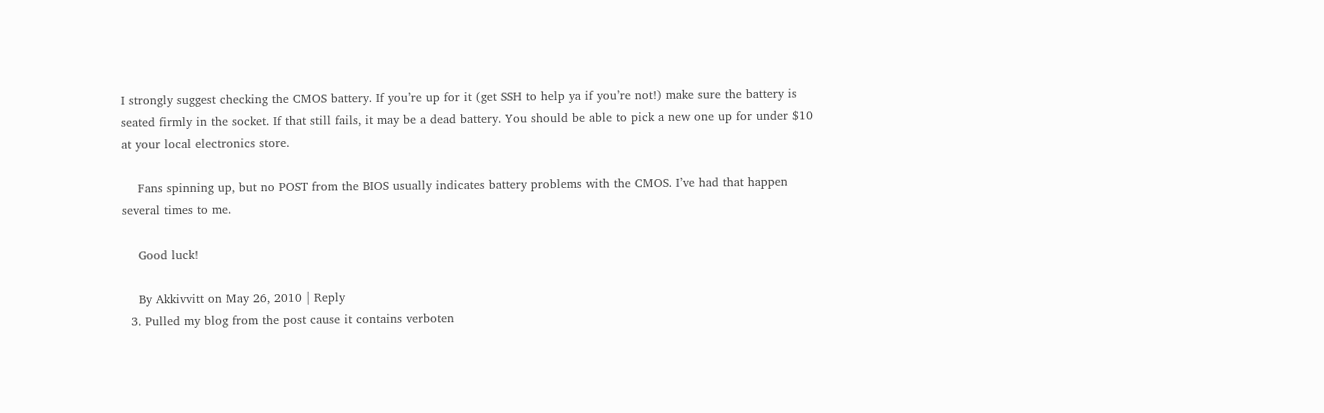I strongly suggest checking the CMOS battery. If you’re up for it (get SSH to help ya if you’re not!) make sure the battery is seated firmly in the socket. If that still fails, it may be a dead battery. You should be able to pick a new one up for under $10 at your local electronics store.

    Fans spinning up, but no POST from the BIOS usually indicates battery problems with the CMOS. I’ve had that happen several times to me.

    Good luck!

    By Akkivvitt on May 26, 2010 | Reply
  3. Pulled my blog from the post cause it contains verboten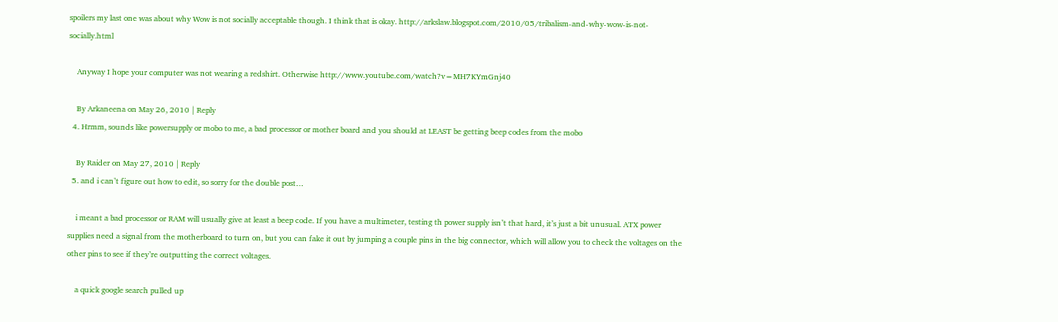spoilers my last one was about why Wow is not socially acceptable though. I think that is okay. http://arkslaw.blogspot.com/2010/05/tribalism-and-why-wow-is-not-socially.html

    Anyway I hope your computer was not wearing a redshirt. Otherwise http://www.youtube.com/watch?v=MH7KYmGnj40

    By Arkaneena on May 26, 2010 | Reply
  4. Hrmm, sounds like powersupply or mobo to me, a bad processor or mother board and you should at LEAST be getting beep codes from the mobo

    By Raider on May 27, 2010 | Reply
  5. and i can’t figure out how to edit, so sorry for the double post…

    i meant a bad processor or RAM will usually give at least a beep code. If you have a multimeter, testing th power supply isn’t that hard, it’s just a bit unusual. ATX power supplies need a signal from the motherboard to turn on, but you can fake it out by jumping a couple pins in the big connector, which will allow you to check the voltages on the other pins to see if they’re outputting the correct voltages.

    a quick google search pulled up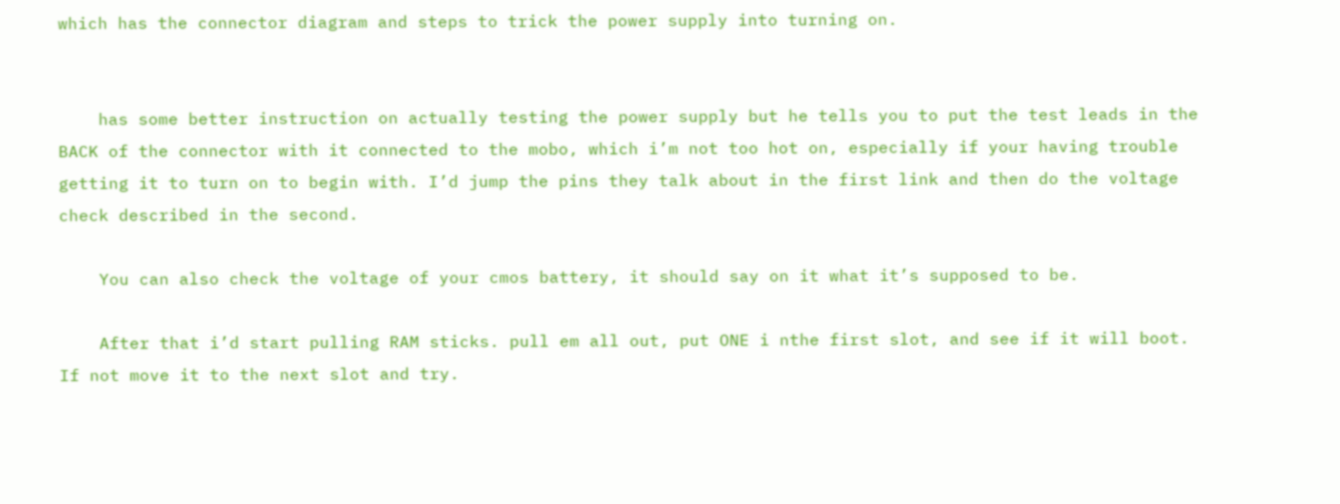which has the connector diagram and steps to trick the power supply into turning on.


    has some better instruction on actually testing the power supply but he tells you to put the test leads in the BACK of the connector with it connected to the mobo, which i’m not too hot on, especially if your having trouble getting it to turn on to begin with. I’d jump the pins they talk about in the first link and then do the voltage check described in the second.

    You can also check the voltage of your cmos battery, it should say on it what it’s supposed to be.

    After that i’d start pulling RAM sticks. pull em all out, put ONE i nthe first slot, and see if it will boot. If not move it to the next slot and try.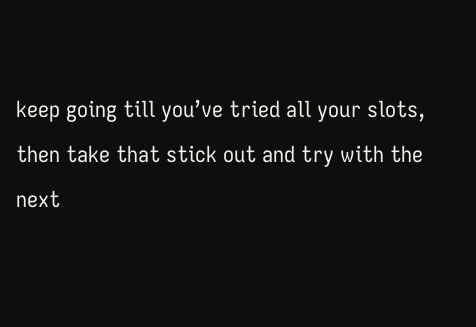keep going till you’ve tried all your slots, then take that stick out and try with the next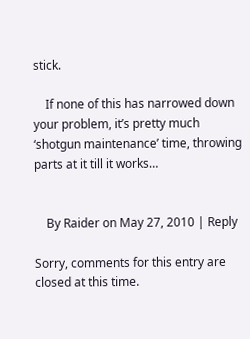stick.

    If none of this has narrowed down your problem, it’s pretty much ‘shotgun maintenance’ time, throwing parts at it till it works…


    By Raider on May 27, 2010 | Reply

Sorry, comments for this entry are closed at this time.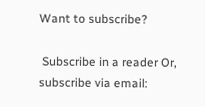Want to subscribe?

 Subscribe in a reader Or, subscribe via email: